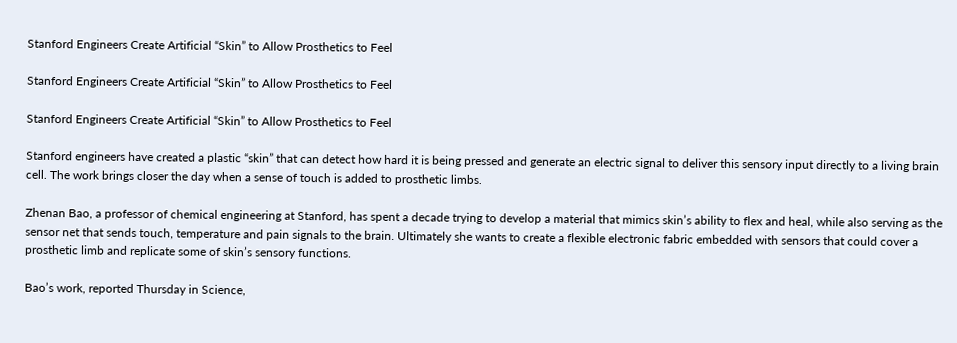Stanford Engineers Create Artificial “Skin” to Allow Prosthetics to Feel

Stanford Engineers Create Artificial “Skin” to Allow Prosthetics to Feel

Stanford Engineers Create Artificial “Skin” to Allow Prosthetics to Feel

Stanford engineers have created a plastic “skin” that can detect how hard it is being pressed and generate an electric signal to deliver this sensory input directly to a living brain cell. The work brings closer the day when a sense of touch is added to prosthetic limbs.

Zhenan Bao, a professor of chemical engineering at Stanford, has spent a decade trying to develop a material that mimics skin’s ability to flex and heal, while also serving as the sensor net that sends touch, temperature and pain signals to the brain. Ultimately she wants to create a flexible electronic fabric embedded with sensors that could cover a prosthetic limb and replicate some of skin’s sensory functions.

Bao’s work, reported Thursday in Science,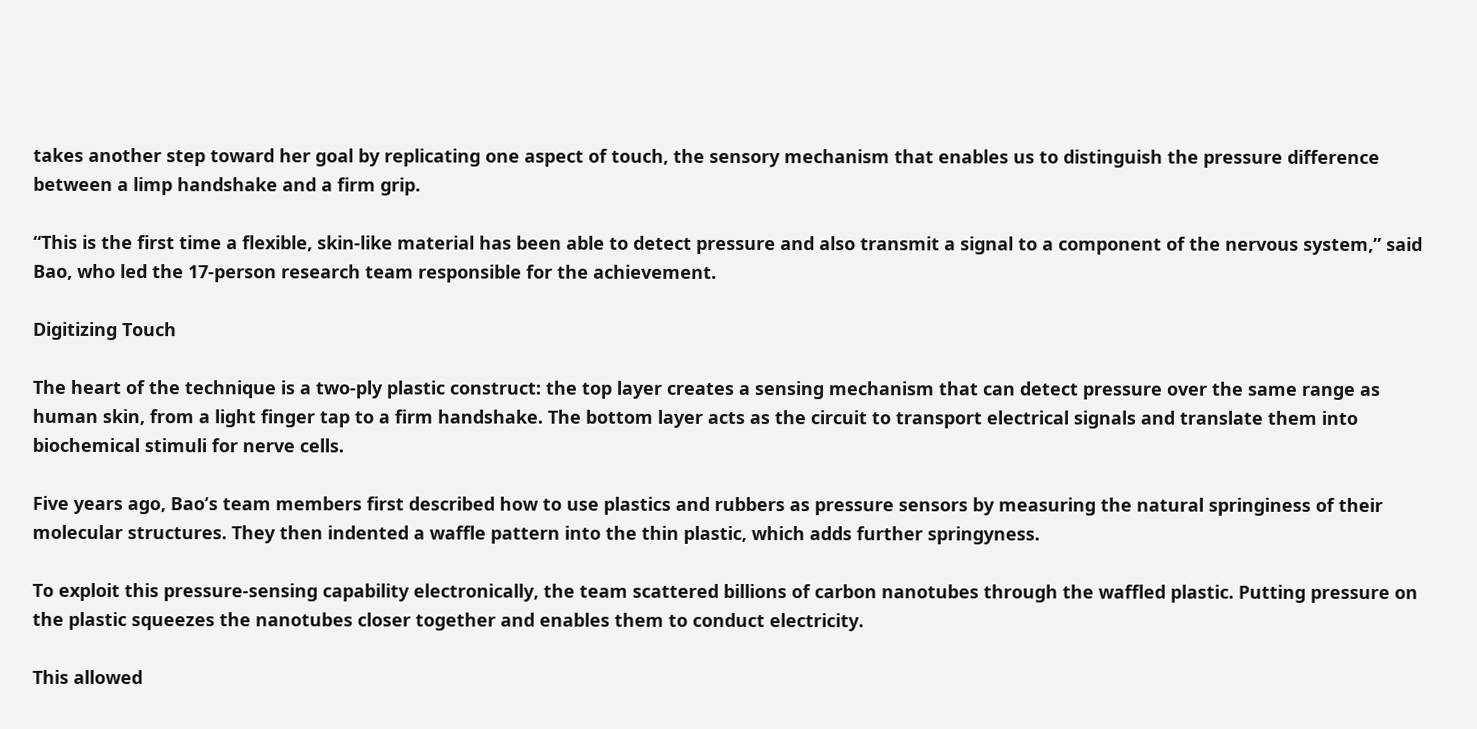takes another step toward her goal by replicating one aspect of touch, the sensory mechanism that enables us to distinguish the pressure difference between a limp handshake and a firm grip.

“This is the first time a flexible, skin-like material has been able to detect pressure and also transmit a signal to a component of the nervous system,” said Bao, who led the 17-person research team responsible for the achievement.

Digitizing Touch

The heart of the technique is a two-ply plastic construct: the top layer creates a sensing mechanism that can detect pressure over the same range as human skin, from a light finger tap to a firm handshake. The bottom layer acts as the circuit to transport electrical signals and translate them into biochemical stimuli for nerve cells.

Five years ago, Bao’s team members first described how to use plastics and rubbers as pressure sensors by measuring the natural springiness of their molecular structures. They then indented a waffle pattern into the thin plastic, which adds further springyness.

To exploit this pressure-sensing capability electronically, the team scattered billions of carbon nanotubes through the waffled plastic. Putting pressure on the plastic squeezes the nanotubes closer together and enables them to conduct electricity.

This allowed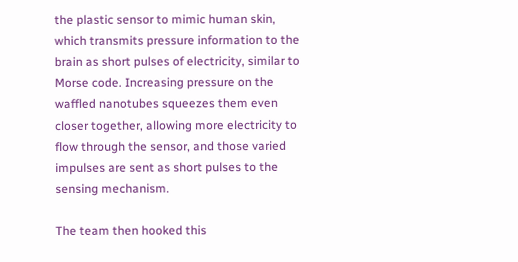the plastic sensor to mimic human skin, which transmits pressure information to the brain as short pulses of electricity, similar to Morse code. Increasing pressure on the waffled nanotubes squeezes them even closer together, allowing more electricity to flow through the sensor, and those varied impulses are sent as short pulses to the sensing mechanism.

The team then hooked this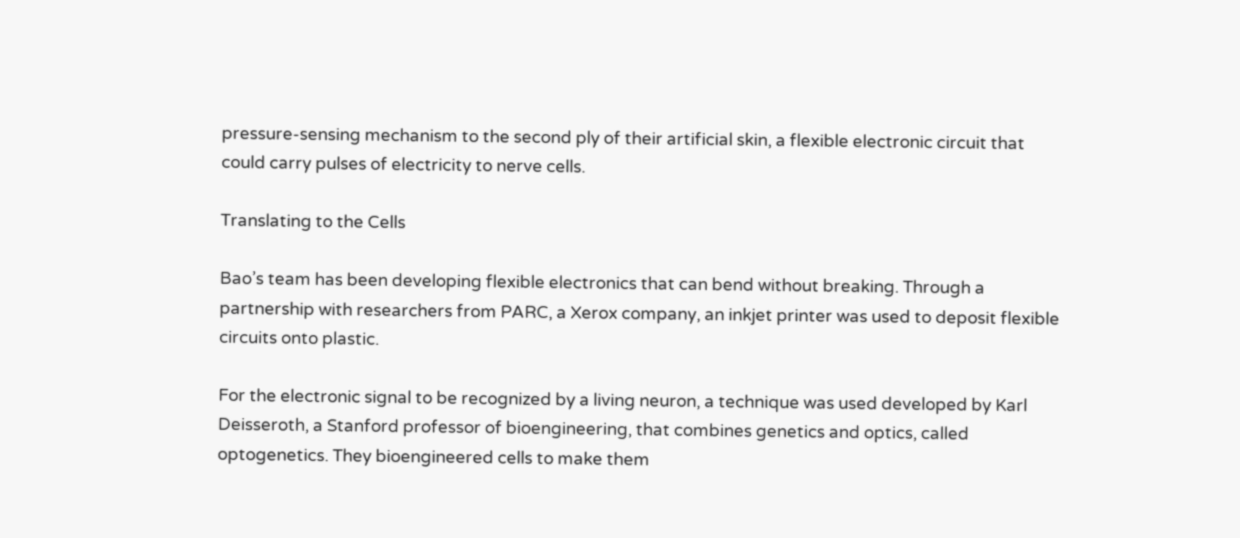pressure-sensing mechanism to the second ply of their artificial skin, a flexible electronic circuit that could carry pulses of electricity to nerve cells.

Translating to the Cells

Bao’s team has been developing flexible electronics that can bend without breaking. Through a partnership with researchers from PARC, a Xerox company, an inkjet printer was used to deposit flexible circuits onto plastic.

For the electronic signal to be recognized by a living neuron, a technique was used developed by Karl Deisseroth, a Stanford professor of bioengineering, that combines genetics and optics, called optogenetics. They bioengineered cells to make them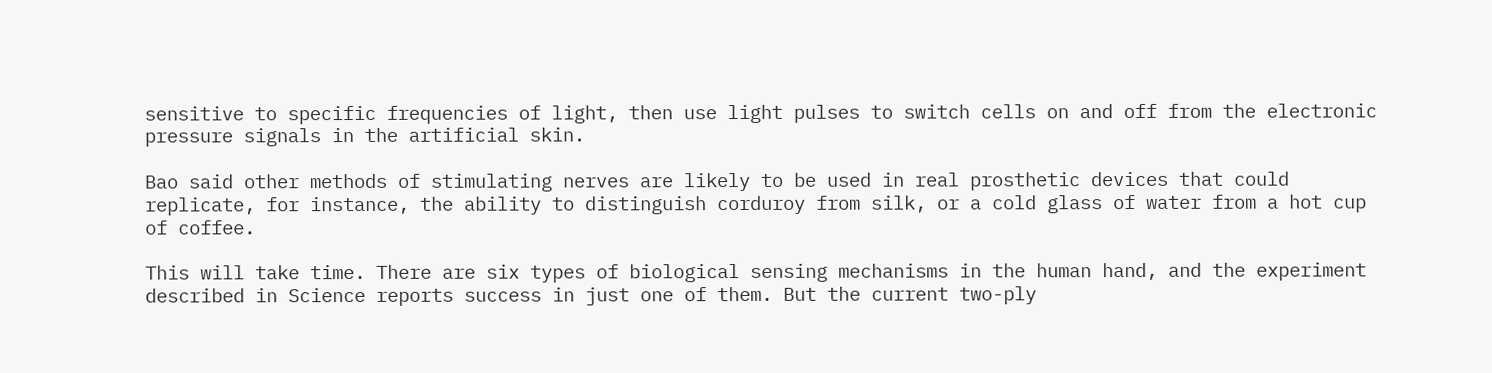sensitive to specific frequencies of light, then use light pulses to switch cells on and off from the electronic pressure signals in the artificial skin.

Bao said other methods of stimulating nerves are likely to be used in real prosthetic devices that could replicate, for instance, the ability to distinguish corduroy from silk, or a cold glass of water from a hot cup of coffee.

This will take time. There are six types of biological sensing mechanisms in the human hand, and the experiment described in Science reports success in just one of them. But the current two-ply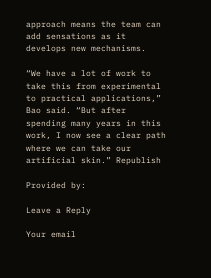approach means the team can add sensations as it develops new mechanisms.

“We have a lot of work to take this from experimental to practical applications,” Bao said. “But after spending many years in this work, I now see a clear path where we can take our artificial skin.” Republish

Provided by:

Leave a Reply

Your email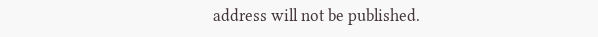address will not be published.